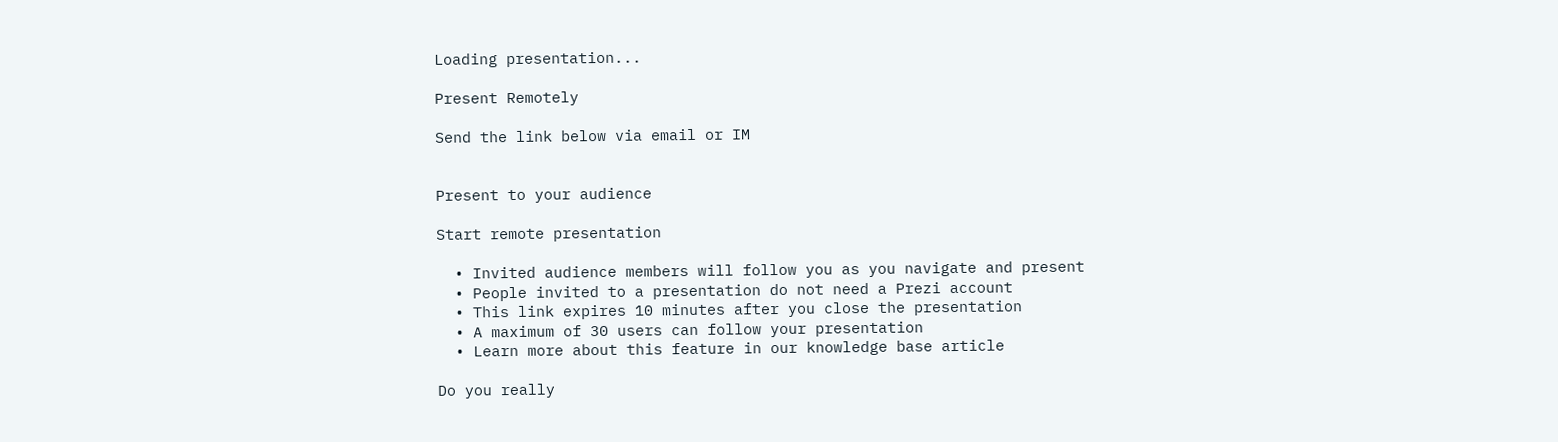Loading presentation...

Present Remotely

Send the link below via email or IM


Present to your audience

Start remote presentation

  • Invited audience members will follow you as you navigate and present
  • People invited to a presentation do not need a Prezi account
  • This link expires 10 minutes after you close the presentation
  • A maximum of 30 users can follow your presentation
  • Learn more about this feature in our knowledge base article

Do you really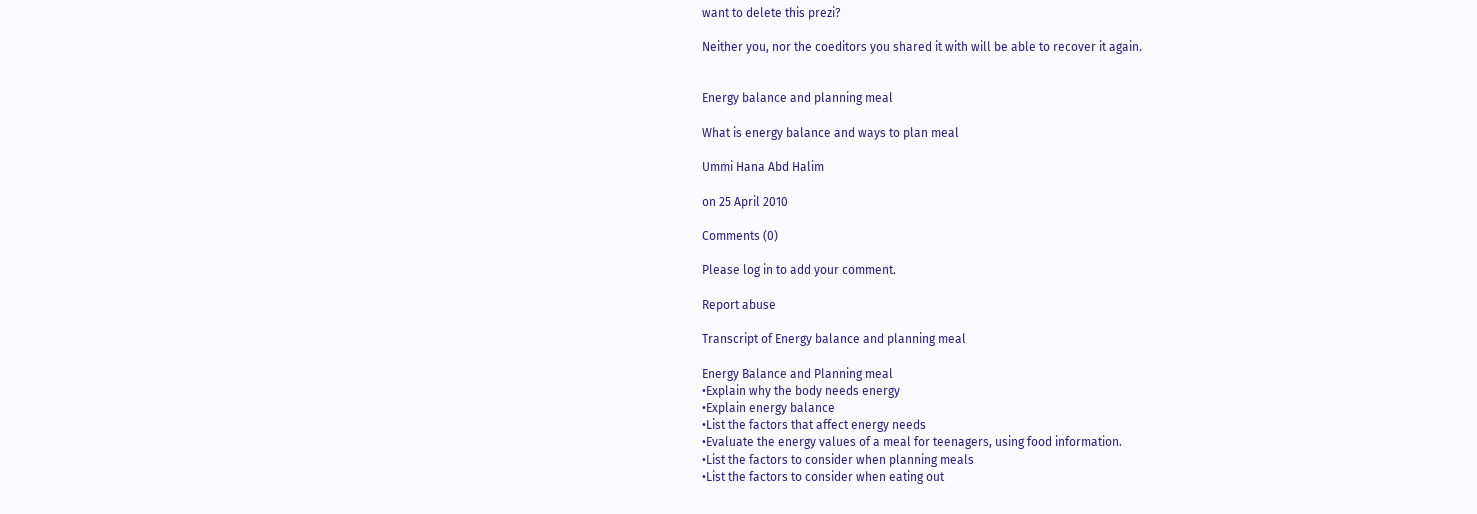want to delete this prezi?

Neither you, nor the coeditors you shared it with will be able to recover it again.


Energy balance and planning meal

What is energy balance and ways to plan meal

Ummi Hana Abd Halim

on 25 April 2010

Comments (0)

Please log in to add your comment.

Report abuse

Transcript of Energy balance and planning meal

Energy Balance and Planning meal
•Explain why the body needs energy
•Explain energy balance
•List the factors that affect energy needs
•Evaluate the energy values of a meal for teenagers, using food information.
•List the factors to consider when planning meals
•List the factors to consider when eating out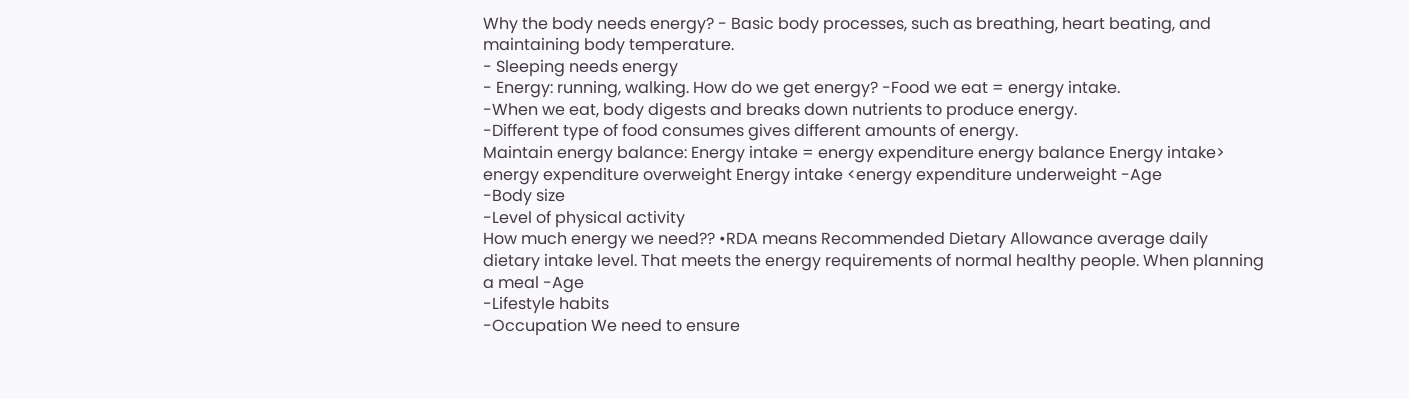Why the body needs energy? - Basic body processes, such as breathing, heart beating, and maintaining body temperature.
- Sleeping needs energy
- Energy: running, walking. How do we get energy? -Food we eat = energy intake.
-When we eat, body digests and breaks down nutrients to produce energy.
-Different type of food consumes gives different amounts of energy.
Maintain energy balance: Energy intake = energy expenditure energy balance Energy intake> energy expenditure overweight Energy intake <energy expenditure underweight -Age
-Body size
-Level of physical activity
How much energy we need?? •RDA means Recommended Dietary Allowance average daily dietary intake level. That meets the energy requirements of normal healthy people. When planning a meal -Age
-Lifestyle habits
-Occupation We need to ensure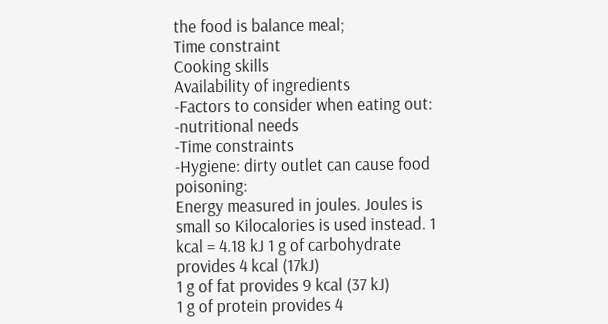the food is balance meal;
Time constraint
Cooking skills
Availability of ingredients
-Factors to consider when eating out:
-nutritional needs
-Time constraints
-Hygiene: dirty outlet can cause food poisoning:
Energy measured in joules. Joules is small so Kilocalories is used instead. 1 kcal = 4.18 kJ 1 g of carbohydrate provides 4 kcal (17kJ)
1 g of fat provides 9 kcal (37 kJ)
1 g of protein provides 4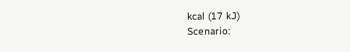kcal (17 kJ)
Scenario: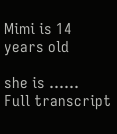Mimi is 14 years old

she is ......
Full transcript